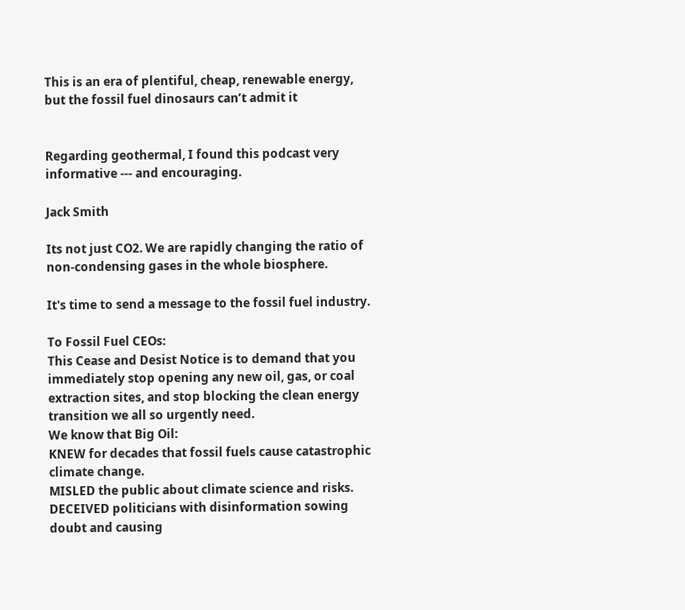This is an era of plentiful, cheap, renewable energy, but the fossil fuel dinosaurs can’t admit it


Regarding geothermal, I found this podcast very informative --- and encouraging.

Jack Smith

Its not just CO2. We are rapidly changing the ratio of non-condensing gases in the whole biosphere.

It's time to send a message to the fossil fuel industry.

To Fossil Fuel CEOs:
This Cease and Desist Notice is to demand that you immediately stop opening any new oil, gas, or coal extraction sites, and stop blocking the clean energy transition we all so urgently need.
We know that Big Oil:
KNEW for decades that fossil fuels cause catastrophic climate change.
MISLED the public about climate science and risks.
DECEIVED politicians with disinformation sowing doubt and causing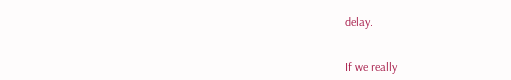delay.


If we really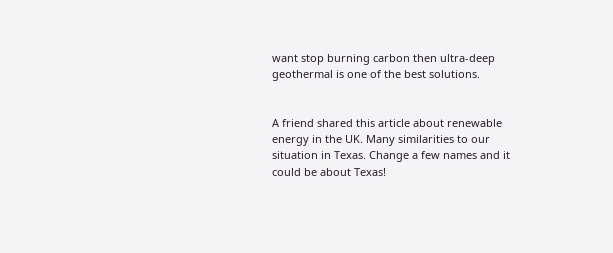want stop burning carbon then ultra-deep geothermal is one of the best solutions.


A friend shared this article about renewable energy in the UK. Many similarities to our situation in Texas. Change a few names and it could be about Texas!